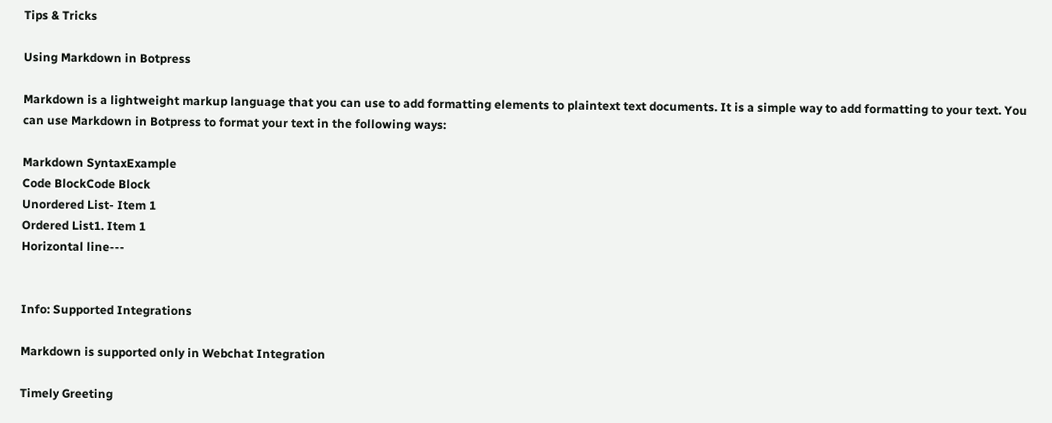Tips & Tricks

Using Markdown in Botpress

Markdown is a lightweight markup language that you can use to add formatting elements to plaintext text documents. It is a simple way to add formatting to your text. You can use Markdown in Botpress to format your text in the following ways:

Markdown SyntaxExample
Code BlockCode Block
Unordered List- Item 1
Ordered List1. Item 1
Horizontal line---


Info: Supported Integrations

Markdown is supported only in Webchat Integration

Timely Greeting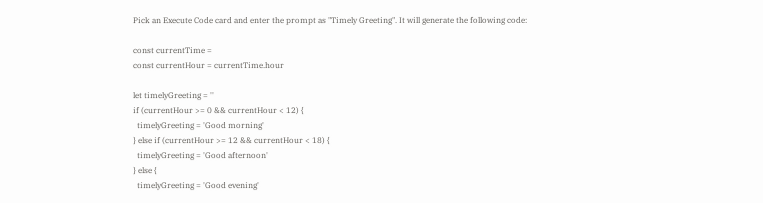Pick an Execute Code card and enter the prompt as "Timely Greeting". It will generate the following code:

const currentTime =
const currentHour = currentTime.hour

let timelyGreeting = ''
if (currentHour >= 0 && currentHour < 12) {
  timelyGreeting = 'Good morning'
} else if (currentHour >= 12 && currentHour < 18) {
  timelyGreeting = 'Good afternoon'
} else {
  timelyGreeting = 'Good evening'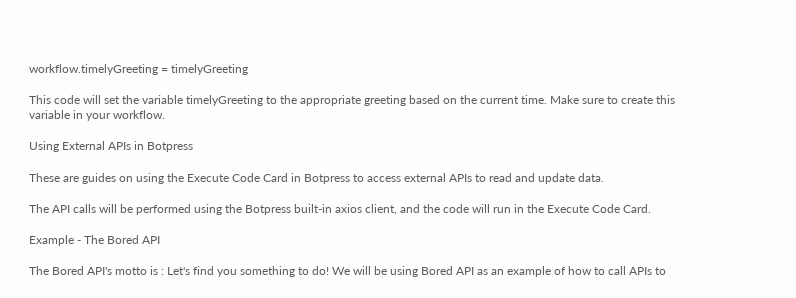workflow.timelyGreeting = timelyGreeting

This code will set the variable timelyGreeting to the appropriate greeting based on the current time. Make sure to create this variable in your workflow.

Using External APIs in Botpress

These are guides on using the Execute Code Card in Botpress to access external APIs to read and update data.

The API calls will be performed using the Botpress built-in axios client, and the code will run in the Execute Code Card.

Example - The Bored API

The Bored API's motto is : Let's find you something to do! We will be using Bored API as an example of how to call APIs to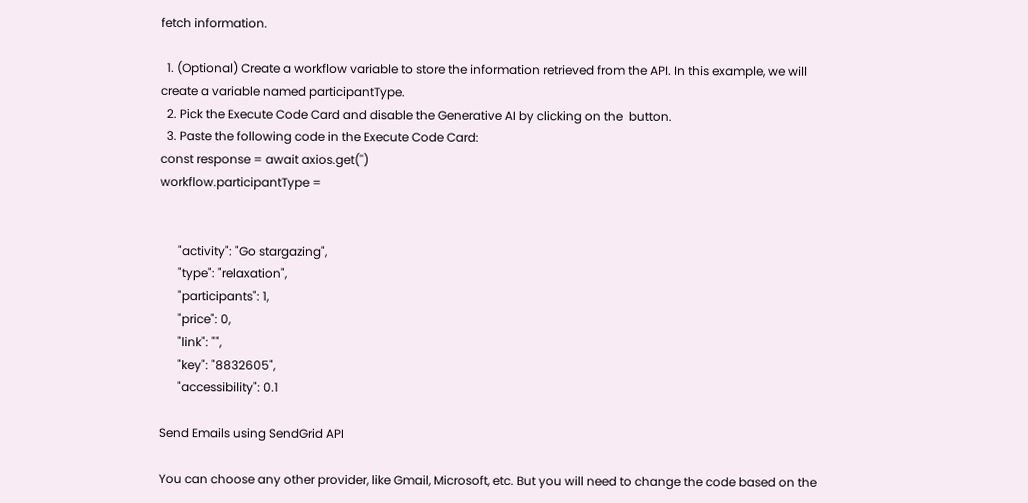fetch information.

  1. (Optional) Create a workflow variable to store the information retrieved from the API. In this example, we will create a variable named participantType.
  2. Pick the Execute Code Card and disable the Generative AI by clicking on the  button.
  3. Paste the following code in the Execute Code Card:
const response = await axios.get('')
workflow.participantType =


      "activity": "Go stargazing",
      "type": "relaxation",
      "participants": 1,
      "price": 0,
      "link": "",
      "key": "8832605",
      "accessibility": 0.1

Send Emails using SendGrid API

You can choose any other provider, like Gmail, Microsoft, etc. But you will need to change the code based on the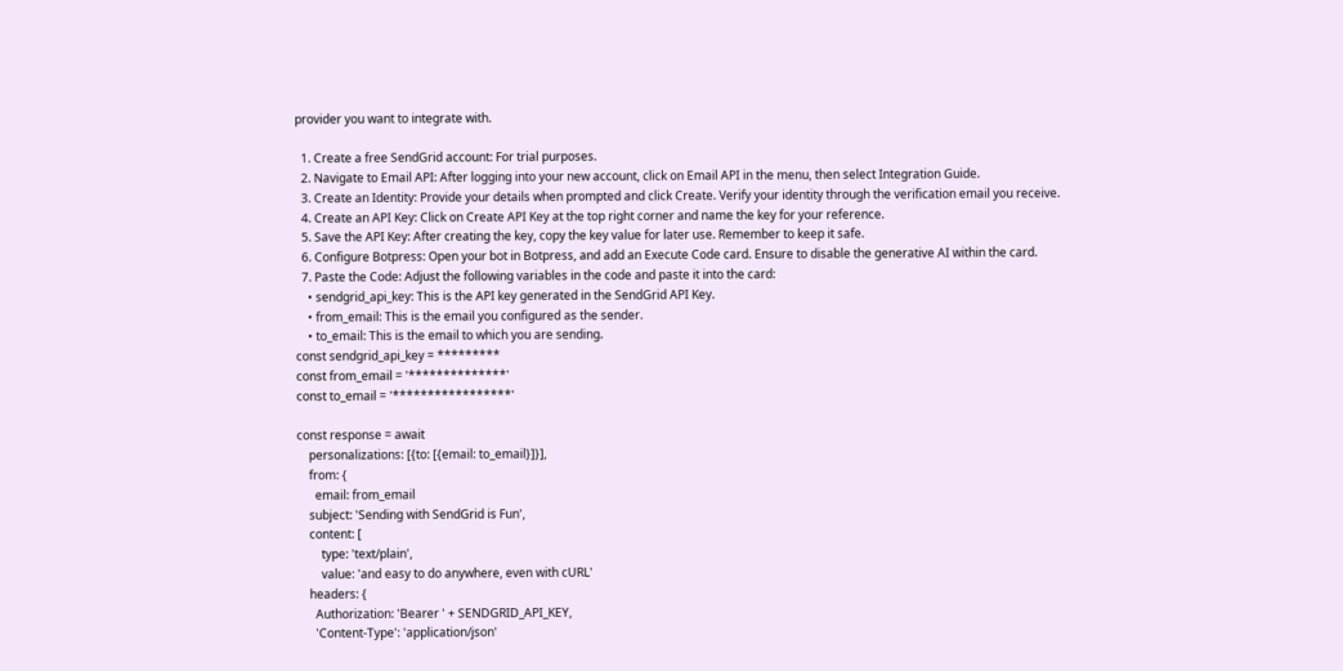provider you want to integrate with.

  1. Create a free SendGrid account: For trial purposes.
  2. Navigate to Email API: After logging into your new account, click on Email API in the menu, then select Integration Guide.
  3. Create an Identity: Provide your details when prompted and click Create. Verify your identity through the verification email you receive.
  4. Create an API Key: Click on Create API Key at the top right corner and name the key for your reference.
  5. Save the API Key: After creating the key, copy the key value for later use. Remember to keep it safe.
  6. Configure Botpress: Open your bot in Botpress, and add an Execute Code card. Ensure to disable the generative AI within the card.
  7. Paste the Code: Adjust the following variables in the code and paste it into the card:
    • sendgrid_api_key: This is the API key generated in the SendGrid API Key.
    • from_email: This is the email you configured as the sender.
    • to_email: This is the email to which you are sending.
const sendgrid_api_key = *********
const from_email = '**************'
const to_email = '*****************'

const response = await
    personalizations: [{to: [{email: to_email}]}],
    from: {
      email: from_email
    subject: 'Sending with SendGrid is Fun',
    content: [
        type: 'text/plain',
        value: 'and easy to do anywhere, even with cURL'
    headers: {
      Authorization: 'Bearer ' + SENDGRID_API_KEY,
      'Content-Type': 'application/json'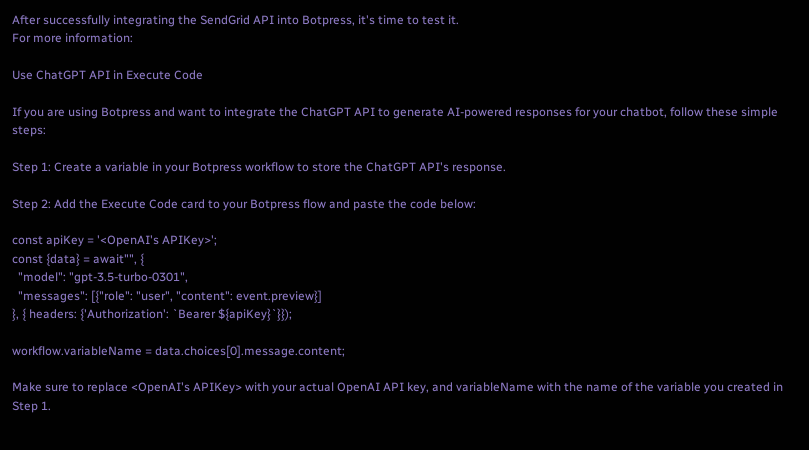After successfully integrating the SendGrid API into Botpress, it's time to test it.
For more information:

Use ChatGPT API in Execute Code

If you are using Botpress and want to integrate the ChatGPT API to generate AI-powered responses for your chatbot, follow these simple steps:

Step 1: Create a variable in your Botpress workflow to store the ChatGPT API's response.

Step 2: Add the Execute Code card to your Botpress flow and paste the code below:

const apiKey = '<OpenAI's APIKey>';
const {data} = await"", {
  "model": "gpt-3.5-turbo-0301",
  "messages": [{"role": "user", "content": event.preview}]
}, { headers: {'Authorization': `Bearer ${apiKey}`}});

workflow.variableName = data.choices[0].message.content;

Make sure to replace <OpenAI's APIKey> with your actual OpenAI API key, and variableName with the name of the variable you created in Step 1.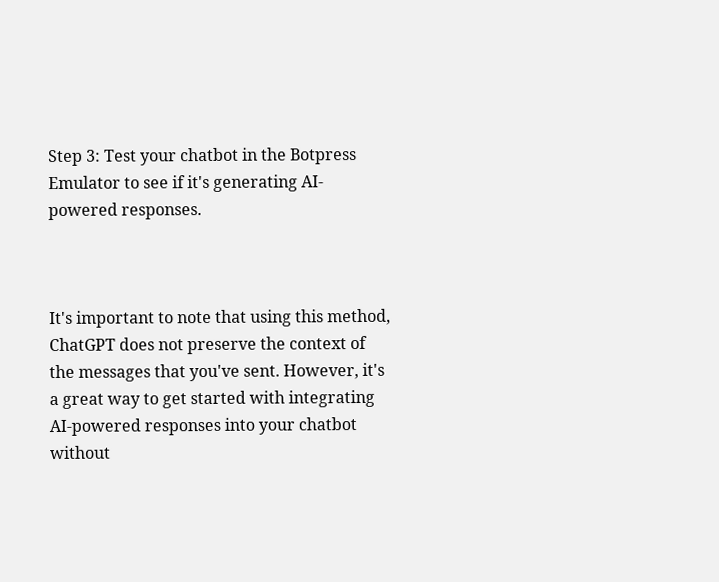Step 3: Test your chatbot in the Botpress Emulator to see if it's generating AI-powered responses.



It's important to note that using this method, ChatGPT does not preserve the context of the messages that you've sent. However, it's a great way to get started with integrating AI-powered responses into your chatbot without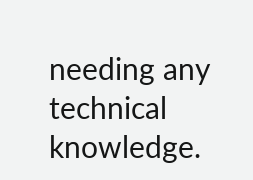needing any technical knowledge.